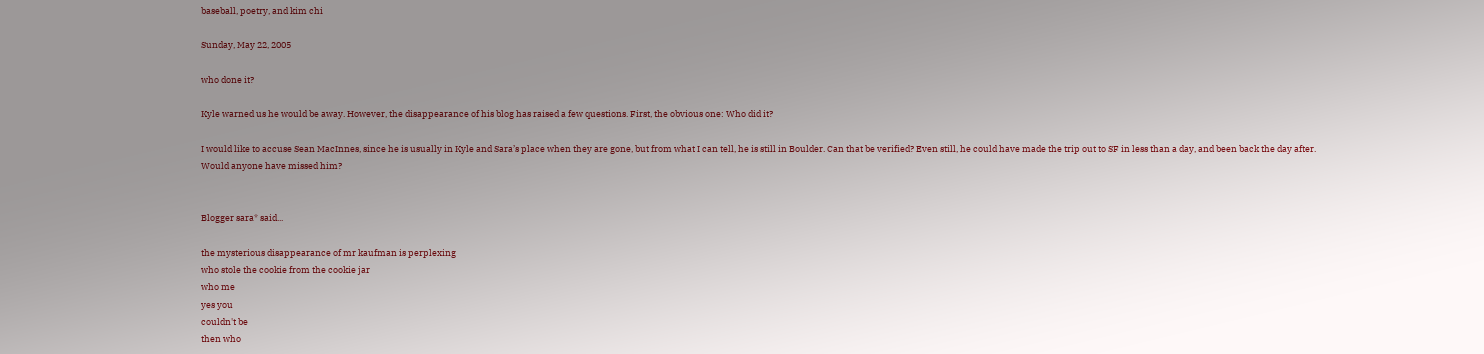baseball, poetry, and kim chi

Sunday, May 22, 2005

who done it?

Kyle warned us he would be away. However, the disappearance of his blog has raised a few questions. First, the obvious one: Who did it?

I would like to accuse Sean MacInnes, since he is usually in Kyle and Sara’s place when they are gone, but from what I can tell, he is still in Boulder. Can that be verified? Even still, he could have made the trip out to SF in less than a day, and been back the day after. Would anyone have missed him?


Blogger sara* said...

the mysterious disappearance of mr kaufman is perplexing
who stole the cookie from the cookie jar
who me
yes you
couldn't be
then who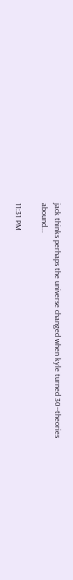jack thinks perhaps the universe changed when kyle turned 30--theories abound...

11:31 PM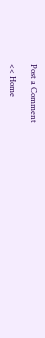Post a Comment

<< Home